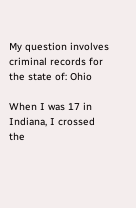My question involves criminal records for the state of: Ohio

When I was 17 in Indiana, I crossed the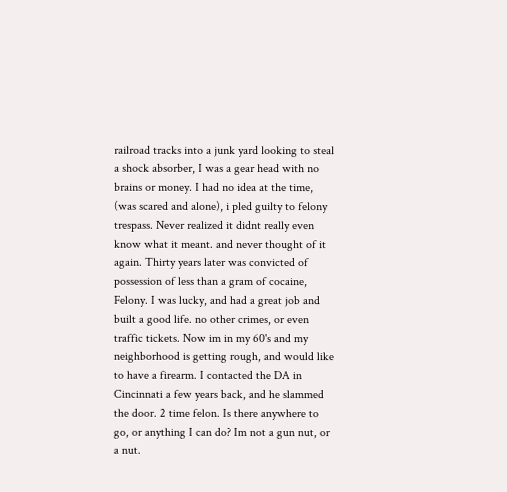railroad tracks into a junk yard looking to steal a shock absorber, I was a gear head with no brains or money. I had no idea at the time, (was scared and alone), i pled guilty to felony trespass. Never realized it didnt really even know what it meant. and never thought of it again. Thirty years later was convicted of possession of less than a gram of cocaine, Felony. I was lucky, and had a great job and built a good life. no other crimes, or even traffic tickets. Now im in my 60's and my neighborhood is getting rough, and would like to have a firearm. I contacted the DA in Cincinnati a few years back, and he slammed the door. 2 time felon. Is there anywhere to go, or anything I can do? Im not a gun nut, or a nut.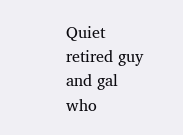Quiet retired guy and gal who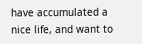have accumulated a nice life, and want to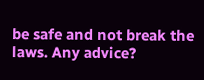be safe and not break the laws. Any advice?